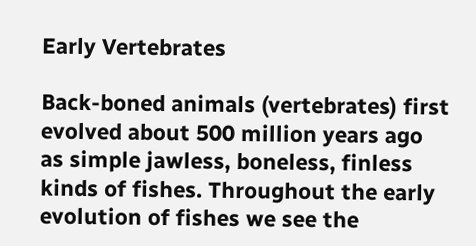Early Vertebrates

Back-boned animals (vertebrates) first evolved about 500 million years ago as simple jawless, boneless, finless kinds of fishes. Throughout the early evolution of fishes we see the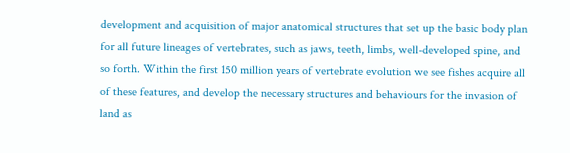development and acquisition of major anatomical structures that set up the basic body plan for all future lineages of vertebrates, such as jaws, teeth, limbs, well-developed spine, and so forth. Within the first 150 million years of vertebrate evolution we see fishes acquire all of these features, and develop the necessary structures and behaviours for the invasion of land as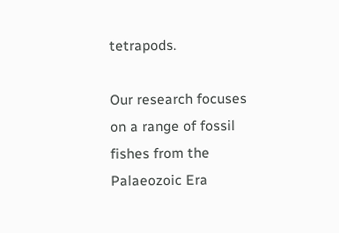tetrapods.

Our research focuses on a range of fossil fishes from the Palaeozoic Era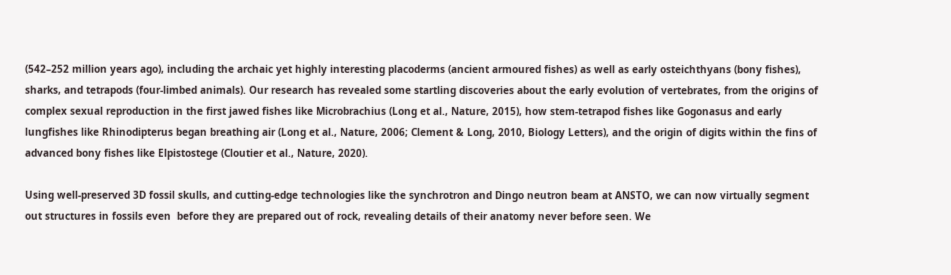(542–252 million years ago), including the archaic yet highly interesting placoderms (ancient armoured fishes) as well as early osteichthyans (bony fishes), sharks, and tetrapods (four-limbed animals). Our research has revealed some startling discoveries about the early evolution of vertebrates, from the origins of complex sexual reproduction in the first jawed fishes like Microbrachius (Long et al., Nature, 2015), how stem-tetrapod fishes like Gogonasus and early lungfishes like Rhinodipterus began breathing air (Long et al., Nature, 2006; Clement & Long, 2010, Biology Letters), and the origin of digits within the fins of advanced bony fishes like Elpistostege (Cloutier et al., Nature, 2020).

Using well-preserved 3D fossil skulls, and cutting-edge technologies like the synchrotron and Dingo neutron beam at ANSTO, we can now virtually segment out structures in fossils even  before they are prepared out of rock, revealing details of their anatomy never before seen. We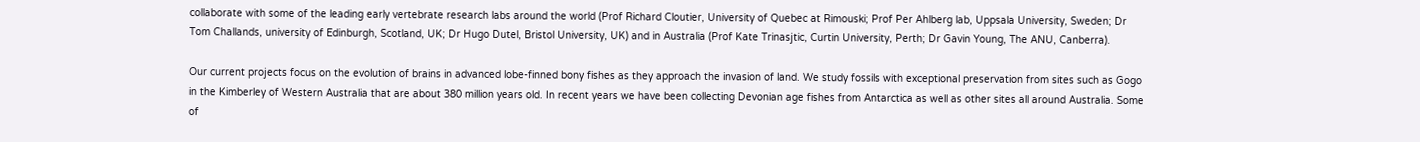collaborate with some of the leading early vertebrate research labs around the world (Prof Richard Cloutier, University of Quebec at Rimouski; Prof Per Ahlberg lab, Uppsala University, Sweden; Dr Tom Challands, university of Edinburgh, Scotland, UK; Dr Hugo Dutel, Bristol University, UK) and in Australia (Prof Kate Trinasjtic, Curtin University, Perth; Dr Gavin Young, The ANU, Canberra).

Our current projects focus on the evolution of brains in advanced lobe-finned bony fishes as they approach the invasion of land. We study fossils with exceptional preservation from sites such as Gogo in the Kimberley of Western Australia that are about 380 million years old. In recent years we have been collecting Devonian age fishes from Antarctica as well as other sites all around Australia. Some of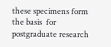these specimens form the basis  for postgraduate research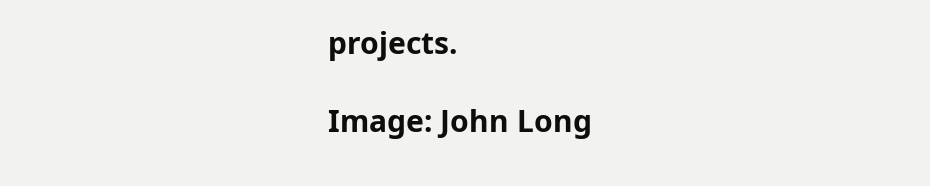projects.

Image: John Long